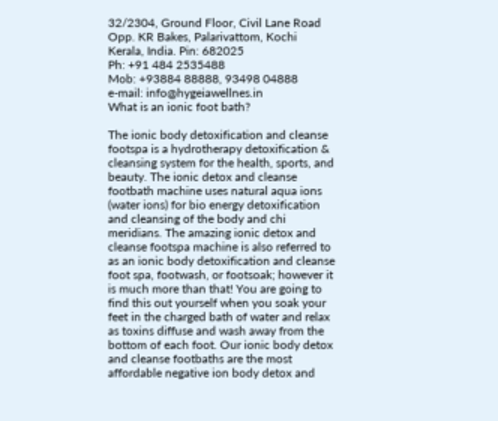32/2304, Ground Floor, Civil Lane Road
Opp. KR Bakes, Palarivattom, Kochi
Kerala, India. Pin: 682025
Ph: +91 484 2535488
Mob: +93884 88888, 93498 04888
e-mail: info@hygeiawellnes.in
What is an ionic foot bath?

The ionic body detoxification and cleanse footspa is a hydrotherapy detoxification & cleansing system for the health, sports, and beauty. The ionic detox and cleanse footbath machine uses natural aqua ions (water ions) for bio energy detoxification and cleansing of the body and chi meridians. The amazing ionic detox and cleanse footspa machine is also referred to as an ionic body detoxification and cleanse foot spa, footwash, or footsoak; however it is much more than that! You are going to find this out yourself when you soak your feet in the charged bath of water and relax as toxins diffuse and wash away from the bottom of each foot. Our ionic body detox and cleanse footbaths are the most affordable negative ion body detox and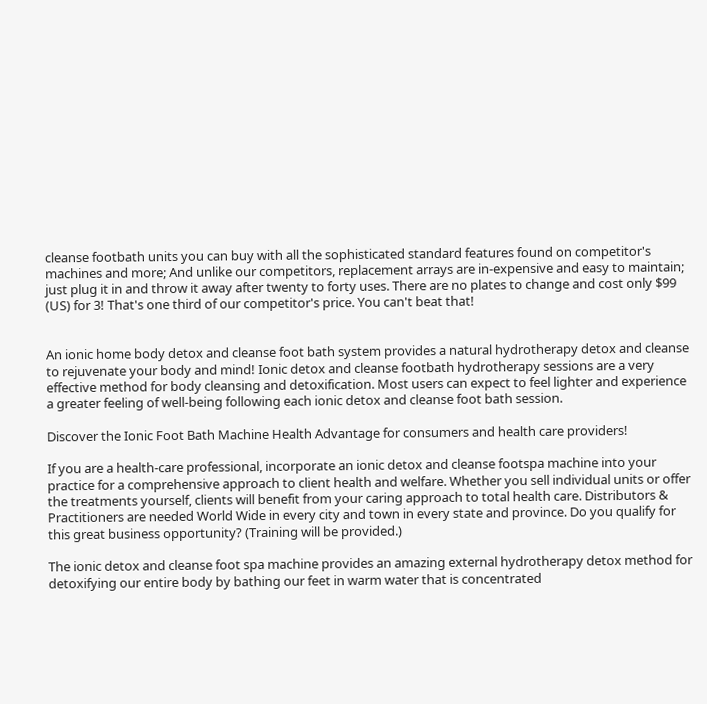cleanse footbath units you can buy with all the sophisticated standard features found on competitor's machines and more; And unlike our competitors, replacement arrays are in-expensive and easy to maintain; just plug it in and throw it away after twenty to forty uses. There are no plates to change and cost only $99 (US) for 3! That's one third of our competitor's price. You can't beat that!


An ionic home body detox and cleanse foot bath system provides a natural hydrotherapy detox and cleanse to rejuvenate your body and mind! Ionic detox and cleanse footbath hydrotherapy sessions are a very effective method for body cleansing and detoxification. Most users can expect to feel lighter and experience a greater feeling of well-being following each ionic detox and cleanse foot bath session.

Discover the Ionic Foot Bath Machine Health Advantage for consumers and health care providers!

If you are a health-care professional, incorporate an ionic detox and cleanse footspa machine into your practice for a comprehensive approach to client health and welfare. Whether you sell individual units or offer the treatments yourself, clients will benefit from your caring approach to total health care. Distributors & Practitioners are needed World Wide in every city and town in every state and province. Do you qualify for this great business opportunity? (Training will be provided.)

The ionic detox and cleanse foot spa machine provides an amazing external hydrotherapy detox method for detoxifying our entire body by bathing our feet in warm water that is concentrated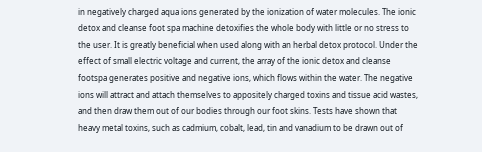in negatively charged aqua ions generated by the ionization of water molecules. The ionic detox and cleanse foot spa machine detoxifies the whole body with little or no stress to the user. It is greatly beneficial when used along with an herbal detox protocol. Under the effect of small electric voltage and current, the array of the ionic detox and cleanse footspa generates positive and negative ions, which flows within the water. The negative ions will attract and attach themselves to appositely charged toxins and tissue acid wastes, and then draw them out of our bodies through our foot skins. Tests have shown that heavy metal toxins, such as cadmium, cobalt, lead, tin and vanadium to be drawn out of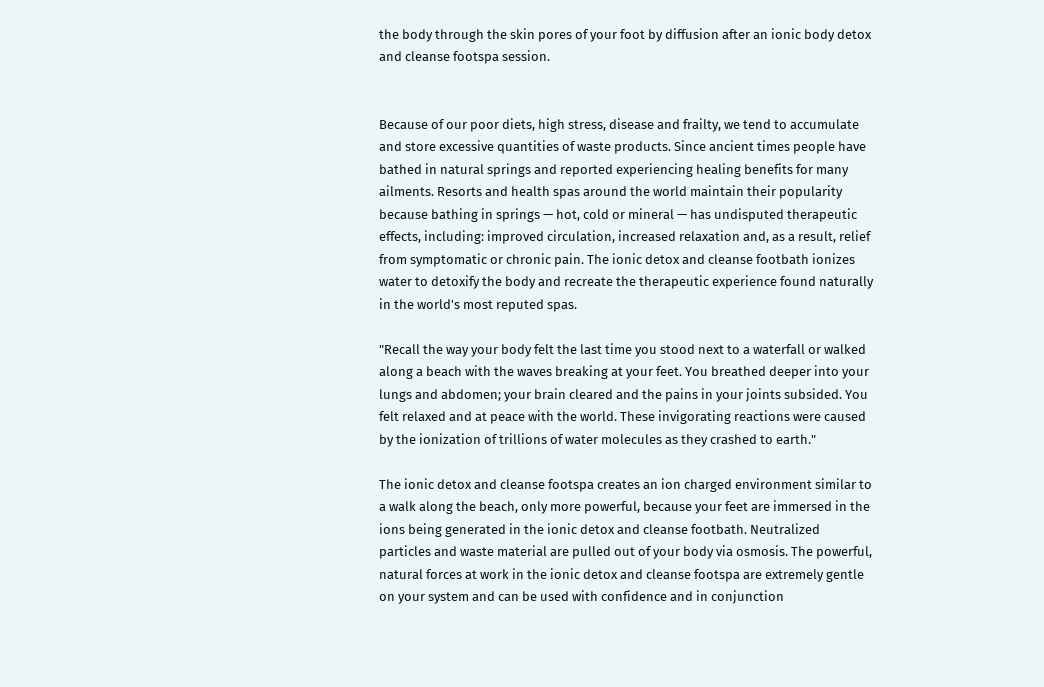the body through the skin pores of your foot by diffusion after an ionic body detox and cleanse footspa session.


Because of our poor diets, high stress, disease and frailty, we tend to accumulate and store excessive quantities of waste products. Since ancient times people have bathed in natural springs and reported experiencing healing benefits for many ailments. Resorts and health spas around the world maintain their popularity because bathing in springs — hot, cold or mineral — has undisputed therapeutic effects, including: improved circulation, increased relaxation and, as a result, relief from symptomatic or chronic pain. The ionic detox and cleanse footbath ionizes water to detoxify the body and recreate the therapeutic experience found naturally in the world's most reputed spas.

"Recall the way your body felt the last time you stood next to a waterfall or walked along a beach with the waves breaking at your feet. You breathed deeper into your lungs and abdomen; your brain cleared and the pains in your joints subsided. You felt relaxed and at peace with the world. These invigorating reactions were caused by the ionization of trillions of water molecules as they crashed to earth."

The ionic detox and cleanse footspa creates an ion charged environment similar to a walk along the beach, only more powerful, because your feet are immersed in the ions being generated in the ionic detox and cleanse footbath. Neutralized particles and waste material are pulled out of your body via osmosis. The powerful, natural forces at work in the ionic detox and cleanse footspa are extremely gentle on your system and can be used with confidence and in conjunction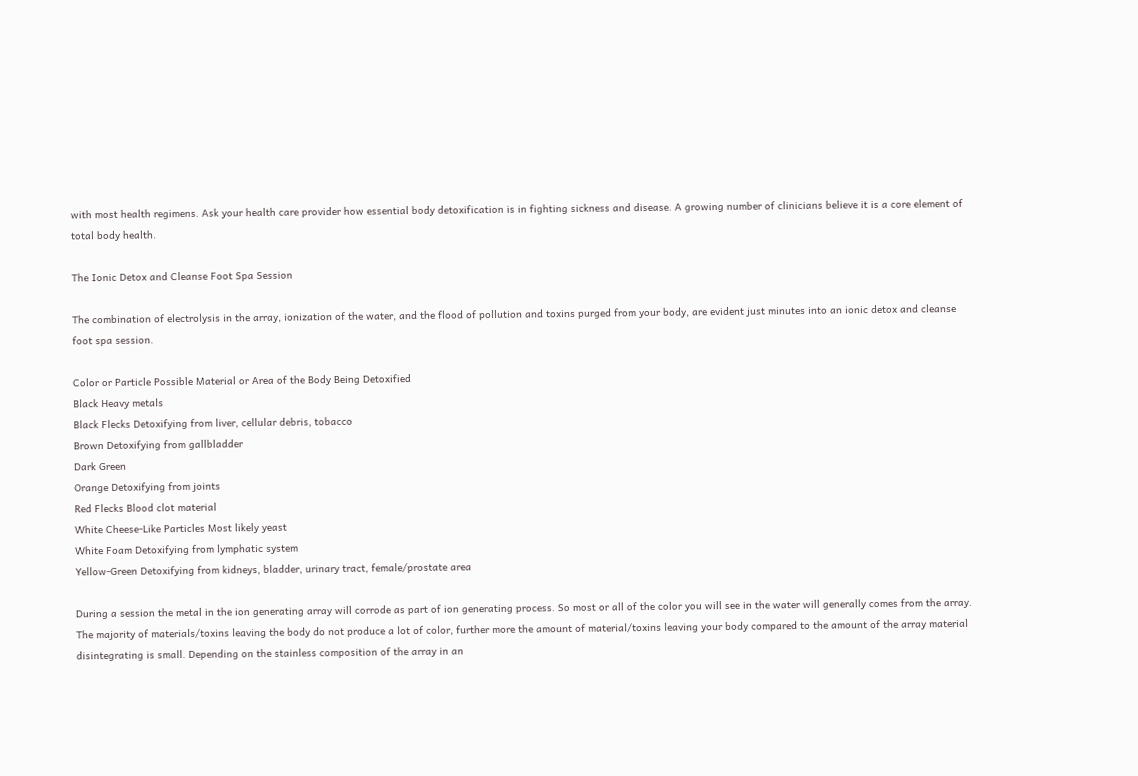with most health regimens. Ask your health care provider how essential body detoxification is in fighting sickness and disease. A growing number of clinicians believe it is a core element of total body health.

The Ionic Detox and Cleanse Foot Spa Session

The combination of electrolysis in the array, ionization of the water, and the flood of pollution and toxins purged from your body, are evident just minutes into an ionic detox and cleanse foot spa session.

Color or Particle Possible Material or Area of the Body Being Detoxified
Black Heavy metals
Black Flecks Detoxifying from liver, cellular debris, tobacco
Brown Detoxifying from gallbladder
Dark Green
Orange Detoxifying from joints
Red Flecks Blood clot material
White Cheese-Like Particles Most likely yeast
White Foam Detoxifying from lymphatic system
Yellow-Green Detoxifying from kidneys, bladder, urinary tract, female/prostate area

During a session the metal in the ion generating array will corrode as part of ion generating process. So most or all of the color you will see in the water will generally comes from the array. The majority of materials/toxins leaving the body do not produce a lot of color, further more the amount of material/toxins leaving your body compared to the amount of the array material disintegrating is small. Depending on the stainless composition of the array in an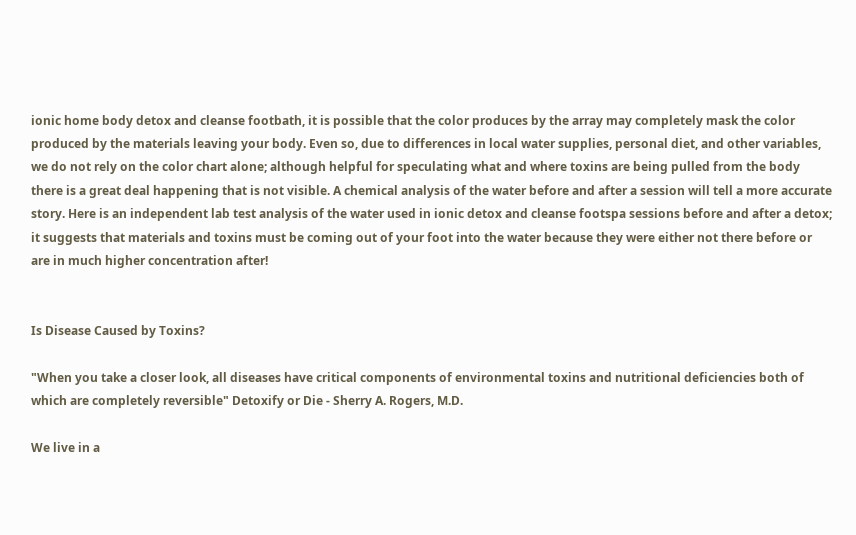ionic home body detox and cleanse footbath, it is possible that the color produces by the array may completely mask the color produced by the materials leaving your body. Even so, due to differences in local water supplies, personal diet, and other variables, we do not rely on the color chart alone; although helpful for speculating what and where toxins are being pulled from the body there is a great deal happening that is not visible. A chemical analysis of the water before and after a session will tell a more accurate story. Here is an independent lab test analysis of the water used in ionic detox and cleanse footspa sessions before and after a detox; it suggests that materials and toxins must be coming out of your foot into the water because they were either not there before or are in much higher concentration after!


Is Disease Caused by Toxins?

"When you take a closer look, all diseases have critical components of environmental toxins and nutritional deficiencies both of which are completely reversible" Detoxify or Die - Sherry A. Rogers, M.D.

We live in a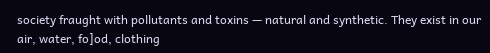society fraught with pollutants and toxins — natural and synthetic. They exist in our air, water, fo]od, clothing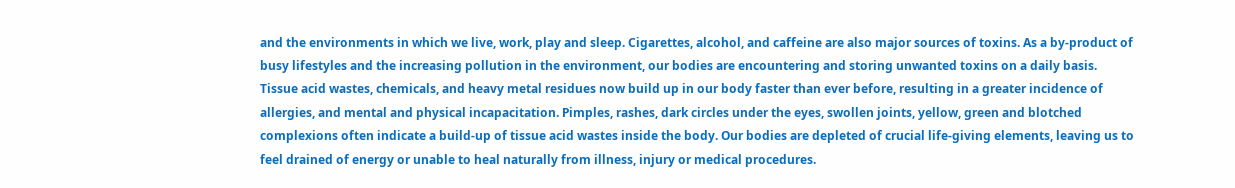and the environments in which we live, work, play and sleep. Cigarettes, alcohol, and caffeine are also major sources of toxins. As a by-product of busy lifestyles and the increasing pollution in the environment, our bodies are encountering and storing unwanted toxins on a daily basis. Tissue acid wastes, chemicals, and heavy metal residues now build up in our body faster than ever before, resulting in a greater incidence of allergies, and mental and physical incapacitation. Pimples, rashes, dark circles under the eyes, swollen joints, yellow, green and blotched complexions often indicate a build-up of tissue acid wastes inside the body. Our bodies are depleted of crucial life-giving elements, leaving us to feel drained of energy or unable to heal naturally from illness, injury or medical procedures.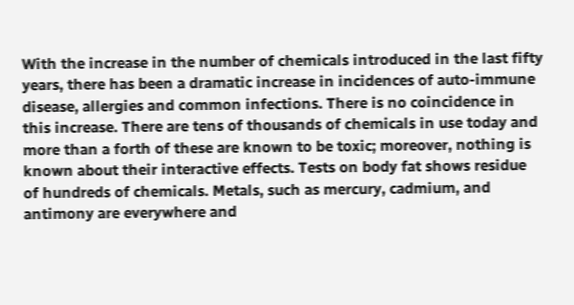With the increase in the number of chemicals introduced in the last fifty years, there has been a dramatic increase in incidences of auto-immune disease, allergies and common infections. There is no coincidence in this increase. There are tens of thousands of chemicals in use today and more than a forth of these are known to be toxic; moreover, nothing is known about their interactive effects. Tests on body fat shows residue of hundreds of chemicals. Metals, such as mercury, cadmium, and antimony are everywhere and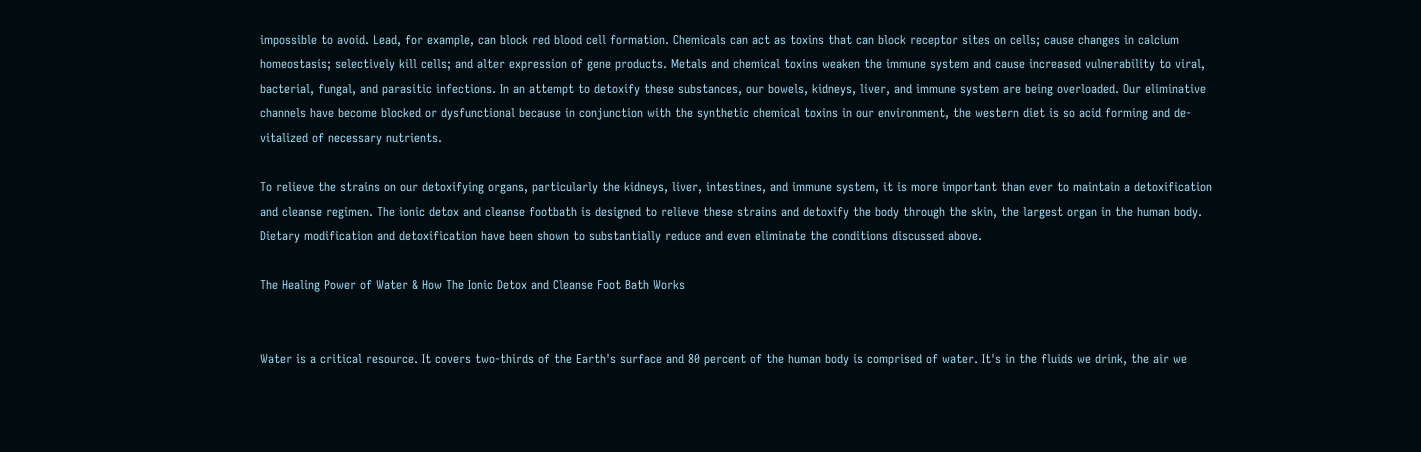impossible to avoid. Lead, for example, can block red blood cell formation. Chemicals can act as toxins that can block receptor sites on cells; cause changes in calcium homeostasis; selectively kill cells; and alter expression of gene products. Metals and chemical toxins weaken the immune system and cause increased vulnerability to viral, bacterial, fungal, and parasitic infections. In an attempt to detoxify these substances, our bowels, kidneys, liver, and immune system are being overloaded. Our eliminative channels have become blocked or dysfunctional because in conjunction with the synthetic chemical toxins in our environment, the western diet is so acid forming and de-vitalized of necessary nutrients.

To relieve the strains on our detoxifying organs, particularly the kidneys, liver, intestines, and immune system, it is more important than ever to maintain a detoxification and cleanse regimen. The ionic detox and cleanse footbath is designed to relieve these strains and detoxify the body through the skin, the largest organ in the human body. Dietary modification and detoxification have been shown to substantially reduce and even eliminate the conditions discussed above.

The Healing Power of Water & How The Ionic Detox and Cleanse Foot Bath Works


Water is a critical resource. It covers two-thirds of the Earth's surface and 80 percent of the human body is comprised of water. It's in the fluids we drink, the air we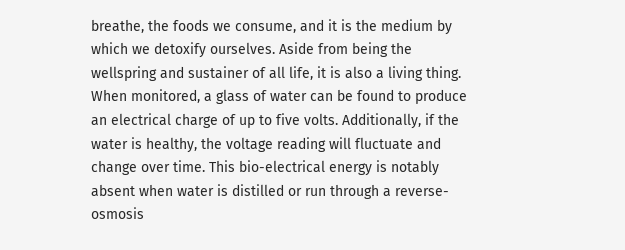breathe, the foods we consume, and it is the medium by which we detoxify ourselves. Aside from being the wellspring and sustainer of all life, it is also a living thing. When monitored, a glass of water can be found to produce an electrical charge of up to five volts. Additionally, if the water is healthy, the voltage reading will fluctuate and change over time. This bio-electrical energy is notably absent when water is distilled or run through a reverse-osmosis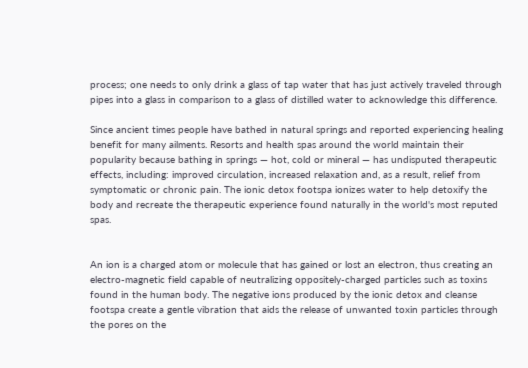process; one needs to only drink a glass of tap water that has just actively traveled through pipes into a glass in comparison to a glass of distilled water to acknowledge this difference.

Since ancient times people have bathed in natural springs and reported experiencing healing benefit for many ailments. Resorts and health spas around the world maintain their popularity because bathing in springs — hot, cold or mineral — has undisputed therapeutic effects, including: improved circulation, increased relaxation and, as a result, relief from symptomatic or chronic pain. The ionic detox footspa ionizes water to help detoxify the body and recreate the therapeutic experience found naturally in the world's most reputed spas.


An ion is a charged atom or molecule that has gained or lost an electron, thus creating an electro-magnetic field capable of neutralizing oppositely-charged particles such as toxins found in the human body. The negative ions produced by the ionic detox and cleanse footspa create a gentle vibration that aids the release of unwanted toxin particles through the pores on the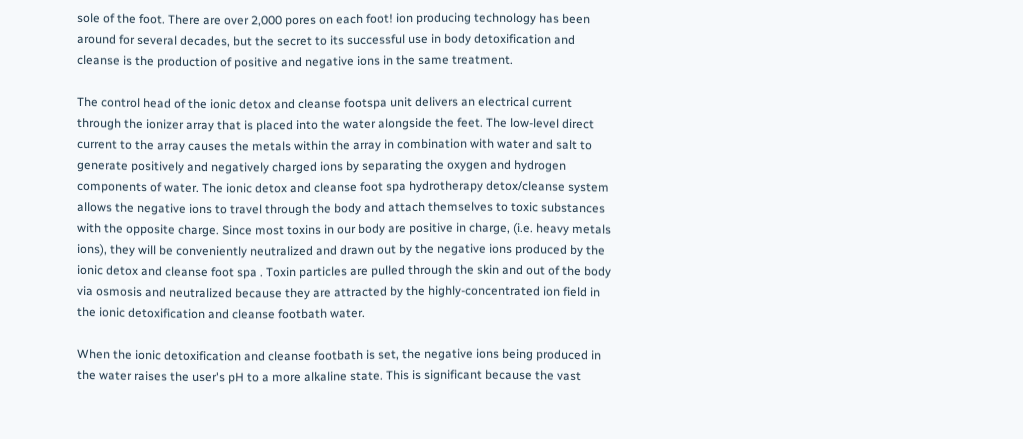sole of the foot. There are over 2,000 pores on each foot! ion producing technology has been around for several decades, but the secret to its successful use in body detoxification and cleanse is the production of positive and negative ions in the same treatment.

The control head of the ionic detox and cleanse footspa unit delivers an electrical current through the ionizer array that is placed into the water alongside the feet. The low-level direct current to the array causes the metals within the array in combination with water and salt to generate positively and negatively charged ions by separating the oxygen and hydrogen components of water. The ionic detox and cleanse foot spa hydrotherapy detox/cleanse system allows the negative ions to travel through the body and attach themselves to toxic substances with the opposite charge. Since most toxins in our body are positive in charge, (i.e. heavy metals ions), they will be conveniently neutralized and drawn out by the negative ions produced by the ionic detox and cleanse foot spa . Toxin particles are pulled through the skin and out of the body via osmosis and neutralized because they are attracted by the highly-concentrated ion field in the ionic detoxification and cleanse footbath water.

When the ionic detoxification and cleanse footbath is set, the negative ions being produced in the water raises the user's pH to a more alkaline state. This is significant because the vast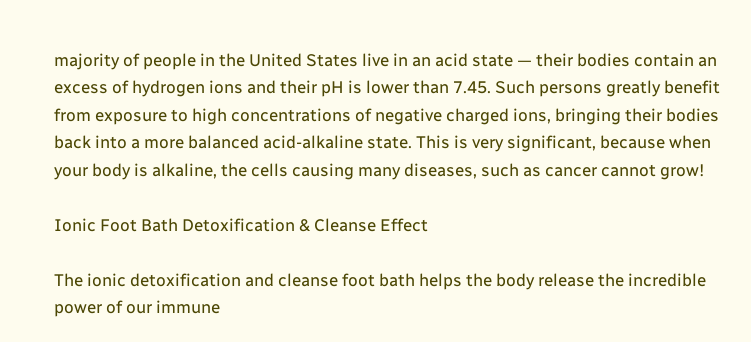majority of people in the United States live in an acid state — their bodies contain an excess of hydrogen ions and their pH is lower than 7.45. Such persons greatly benefit from exposure to high concentrations of negative charged ions, bringing their bodies back into a more balanced acid-alkaline state. This is very significant, because when your body is alkaline, the cells causing many diseases, such as cancer cannot grow!

Ionic Foot Bath Detoxification & Cleanse Effect

The ionic detoxification and cleanse foot bath helps the body release the incredible power of our immune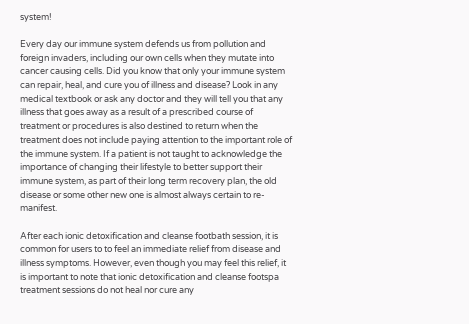system!

Every day our immune system defends us from pollution and foreign invaders, including our own cells when they mutate into cancer causing cells. Did you know that only your immune system can repair, heal, and cure you of illness and disease? Look in any medical textbook or ask any doctor and they will tell you that any illness that goes away as a result of a prescribed course of treatment or procedures is also destined to return when the treatment does not include paying attention to the important role of the immune system. If a patient is not taught to acknowledge the importance of changing their lifestyle to better support their immune system, as part of their long term recovery plan, the old disease or some other new one is almost always certain to re-manifest.

After each ionic detoxification and cleanse footbath session, it is common for users to to feel an immediate relief from disease and illness symptoms. However, even though you may feel this relief, it is important to note that ionic detoxification and cleanse footspa treatment sessions do not heal nor cure any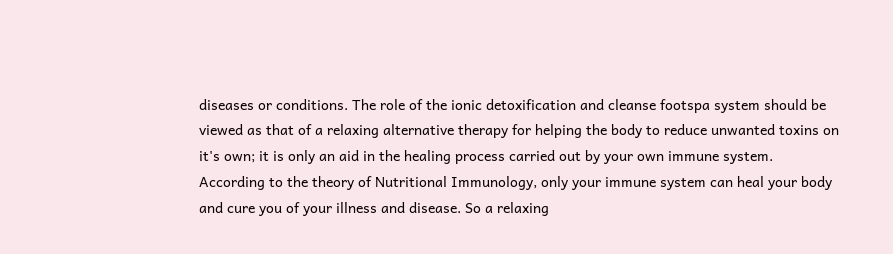diseases or conditions. The role of the ionic detoxification and cleanse footspa system should be viewed as that of a relaxing alternative therapy for helping the body to reduce unwanted toxins on it's own; it is only an aid in the healing process carried out by your own immune system. According to the theory of Nutritional Immunology, only your immune system can heal your body and cure you of your illness and disease. So a relaxing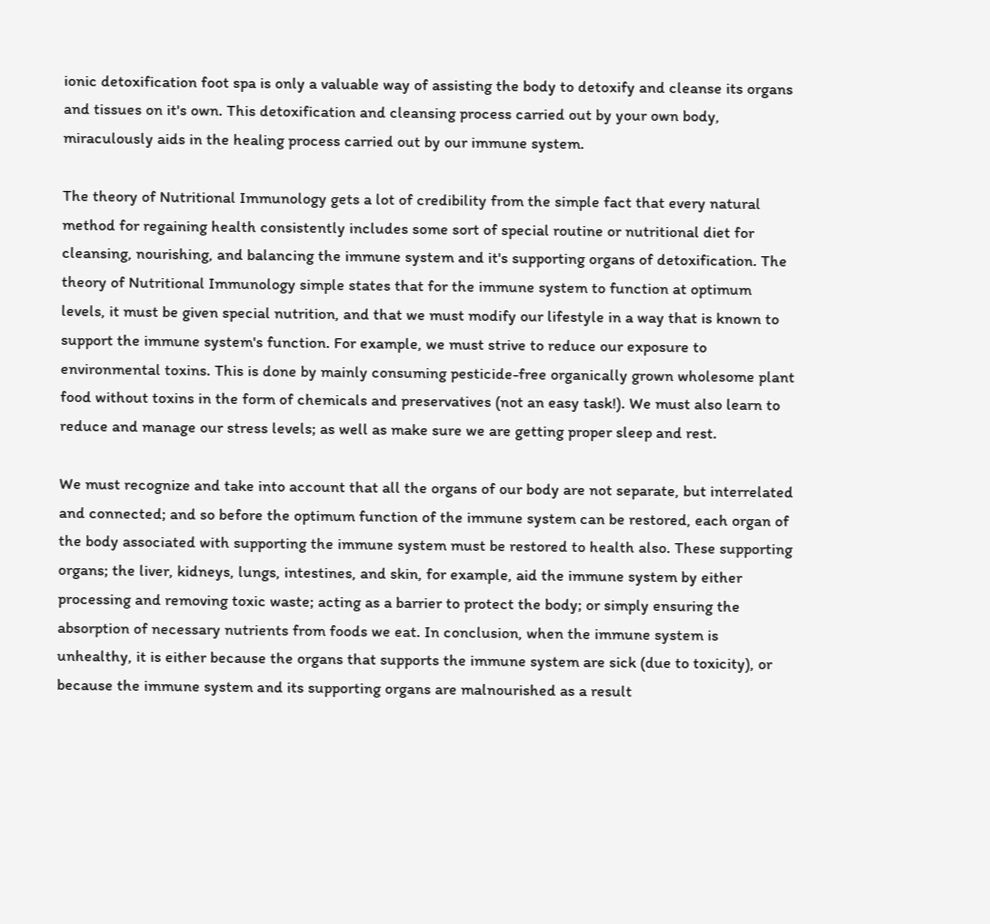ionic detoxification foot spa is only a valuable way of assisting the body to detoxify and cleanse its organs and tissues on it's own. This detoxification and cleansing process carried out by your own body, miraculously aids in the healing process carried out by our immune system.

The theory of Nutritional Immunology gets a lot of credibility from the simple fact that every natural method for regaining health consistently includes some sort of special routine or nutritional diet for cleansing, nourishing, and balancing the immune system and it's supporting organs of detoxification. The theory of Nutritional Immunology simple states that for the immune system to function at optimum levels, it must be given special nutrition, and that we must modify our lifestyle in a way that is known to support the immune system's function. For example, we must strive to reduce our exposure to environmental toxins. This is done by mainly consuming pesticide-free organically grown wholesome plant food without toxins in the form of chemicals and preservatives (not an easy task!). We must also learn to reduce and manage our stress levels; as well as make sure we are getting proper sleep and rest.

We must recognize and take into account that all the organs of our body are not separate, but interrelated and connected; and so before the optimum function of the immune system can be restored, each organ of the body associated with supporting the immune system must be restored to health also. These supporting organs; the liver, kidneys, lungs, intestines, and skin, for example, aid the immune system by either processing and removing toxic waste; acting as a barrier to protect the body; or simply ensuring the absorption of necessary nutrients from foods we eat. In conclusion, when the immune system is unhealthy, it is either because the organs that supports the immune system are sick (due to toxicity), or because the immune system and its supporting organs are malnourished as a result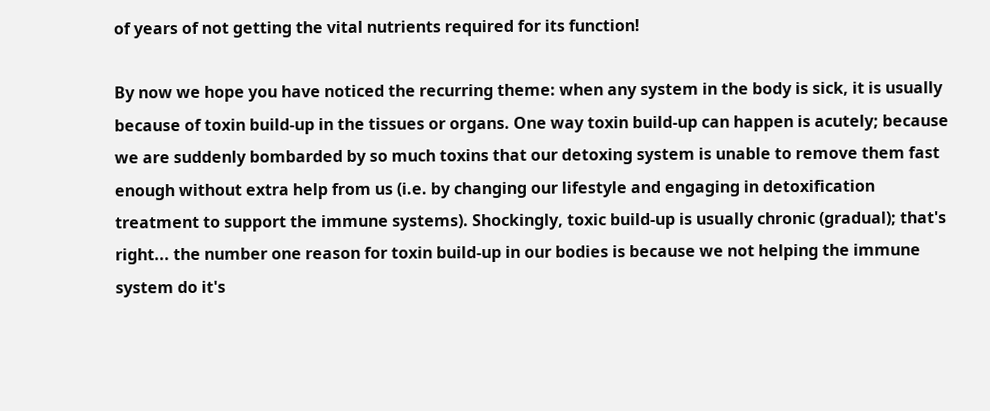of years of not getting the vital nutrients required for its function!

By now we hope you have noticed the recurring theme: when any system in the body is sick, it is usually because of toxin build-up in the tissues or organs. One way toxin build-up can happen is acutely; because we are suddenly bombarded by so much toxins that our detoxing system is unable to remove them fast enough without extra help from us (i.e. by changing our lifestyle and engaging in detoxification treatment to support the immune systems). Shockingly, toxic build-up is usually chronic (gradual); that's right... the number one reason for toxin build-up in our bodies is because we not helping the immune system do it's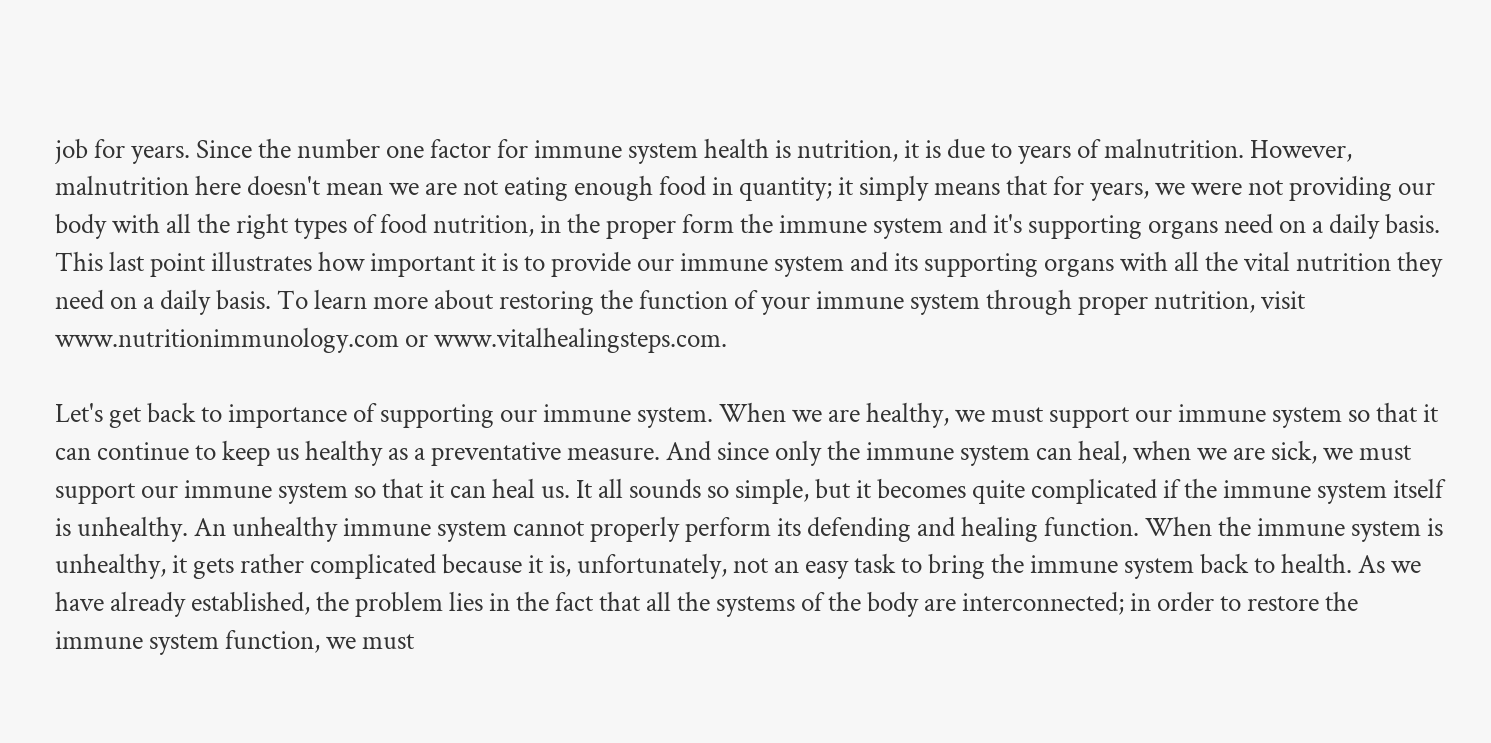job for years. Since the number one factor for immune system health is nutrition, it is due to years of malnutrition. However, malnutrition here doesn't mean we are not eating enough food in quantity; it simply means that for years, we were not providing our body with all the right types of food nutrition, in the proper form the immune system and it's supporting organs need on a daily basis. This last point illustrates how important it is to provide our immune system and its supporting organs with all the vital nutrition they need on a daily basis. To learn more about restoring the function of your immune system through proper nutrition, visit www.nutritionimmunology.com or www.vitalhealingsteps.com.

Let's get back to importance of supporting our immune system. When we are healthy, we must support our immune system so that it can continue to keep us healthy as a preventative measure. And since only the immune system can heal, when we are sick, we must support our immune system so that it can heal us. It all sounds so simple, but it becomes quite complicated if the immune system itself is unhealthy. An unhealthy immune system cannot properly perform its defending and healing function. When the immune system is unhealthy, it gets rather complicated because it is, unfortunately, not an easy task to bring the immune system back to health. As we have already established, the problem lies in the fact that all the systems of the body are interconnected; in order to restore the immune system function, we must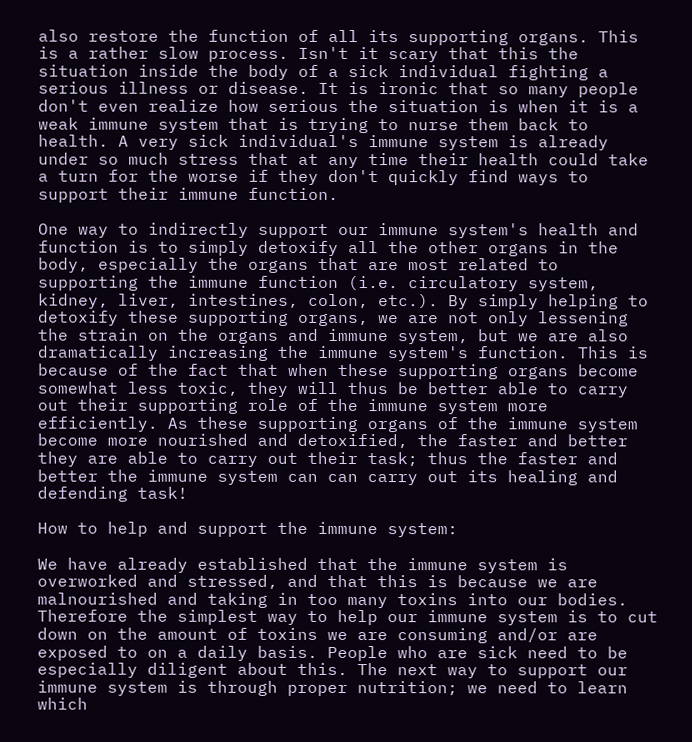also restore the function of all its supporting organs. This is a rather slow process. Isn't it scary that this the situation inside the body of a sick individual fighting a serious illness or disease. It is ironic that so many people don't even realize how serious the situation is when it is a weak immune system that is trying to nurse them back to health. A very sick individual's immune system is already under so much stress that at any time their health could take a turn for the worse if they don't quickly find ways to support their immune function.

One way to indirectly support our immune system's health and function is to simply detoxify all the other organs in the body, especially the organs that are most related to supporting the immune function (i.e. circulatory system, kidney, liver, intestines, colon, etc.). By simply helping to detoxify these supporting organs, we are not only lessening the strain on the organs and immune system, but we are also dramatically increasing the immune system's function. This is because of the fact that when these supporting organs become somewhat less toxic, they will thus be better able to carry out their supporting role of the immune system more efficiently. As these supporting organs of the immune system become more nourished and detoxified, the faster and better they are able to carry out their task; thus the faster and better the immune system can can carry out its healing and defending task!

How to help and support the immune system:

We have already established that the immune system is overworked and stressed, and that this is because we are malnourished and taking in too many toxins into our bodies. Therefore the simplest way to help our immune system is to cut down on the amount of toxins we are consuming and/or are exposed to on a daily basis. People who are sick need to be especially diligent about this. The next way to support our immune system is through proper nutrition; we need to learn which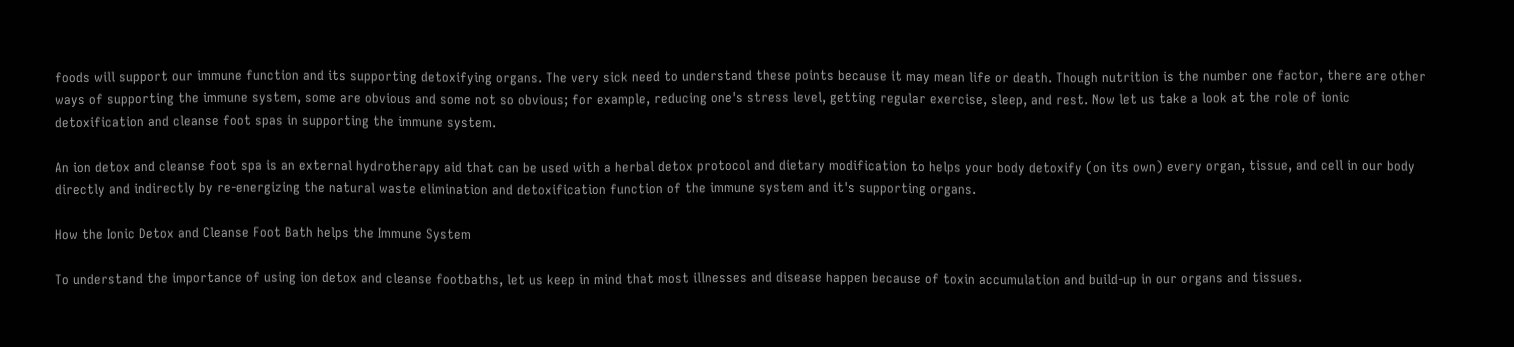foods will support our immune function and its supporting detoxifying organs. The very sick need to understand these points because it may mean life or death. Though nutrition is the number one factor, there are other ways of supporting the immune system, some are obvious and some not so obvious; for example, reducing one's stress level, getting regular exercise, sleep, and rest. Now let us take a look at the role of ionic detoxification and cleanse foot spas in supporting the immune system.

An ion detox and cleanse foot spa is an external hydrotherapy aid that can be used with a herbal detox protocol and dietary modification to helps your body detoxify (on its own) every organ, tissue, and cell in our body directly and indirectly by re-energizing the natural waste elimination and detoxification function of the immune system and it's supporting organs.

How the Ionic Detox and Cleanse Foot Bath helps the Immune System

To understand the importance of using ion detox and cleanse footbaths, let us keep in mind that most illnesses and disease happen because of toxin accumulation and build-up in our organs and tissues.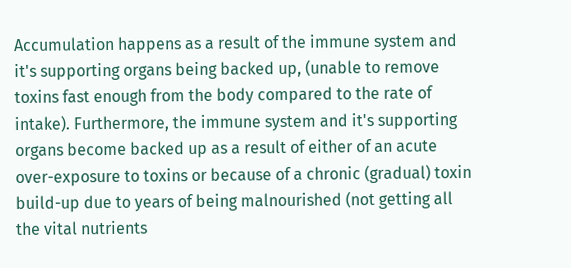Accumulation happens as a result of the immune system and it's supporting organs being backed up, (unable to remove toxins fast enough from the body compared to the rate of intake). Furthermore, the immune system and it's supporting organs become backed up as a result of either of an acute over-exposure to toxins or because of a chronic (gradual) toxin build-up due to years of being malnourished (not getting all the vital nutrients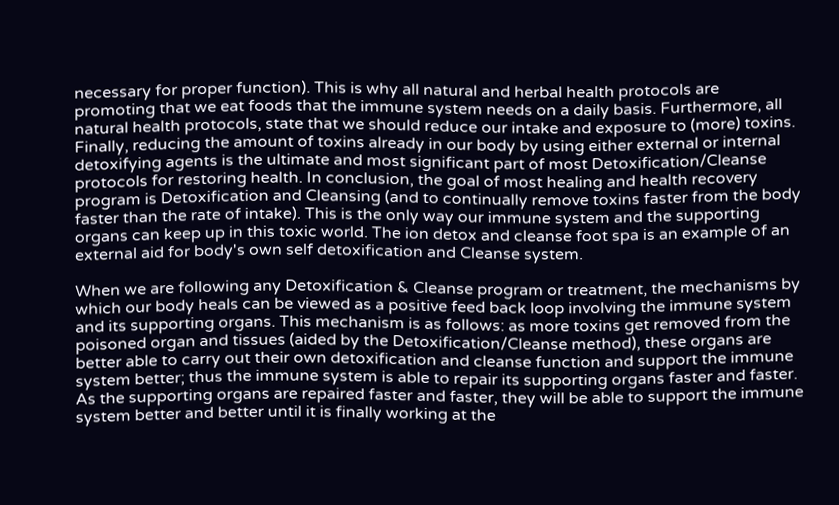necessary for proper function). This is why all natural and herbal health protocols are promoting that we eat foods that the immune system needs on a daily basis. Furthermore, all natural health protocols, state that we should reduce our intake and exposure to (more) toxins. Finally, reducing the amount of toxins already in our body by using either external or internal detoxifying agents is the ultimate and most significant part of most Detoxification/Cleanse protocols for restoring health. In conclusion, the goal of most healing and health recovery program is Detoxification and Cleansing (and to continually remove toxins faster from the body faster than the rate of intake). This is the only way our immune system and the supporting organs can keep up in this toxic world. The ion detox and cleanse foot spa is an example of an external aid for body's own self detoxification and Cleanse system.

When we are following any Detoxification & Cleanse program or treatment, the mechanisms by which our body heals can be viewed as a positive feed back loop involving the immune system and its supporting organs. This mechanism is as follows: as more toxins get removed from the poisoned organ and tissues (aided by the Detoxification/Cleanse method), these organs are better able to carry out their own detoxification and cleanse function and support the immune system better; thus the immune system is able to repair its supporting organs faster and faster. As the supporting organs are repaired faster and faster, they will be able to support the immune system better and better until it is finally working at the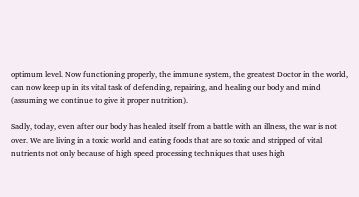optimum level. Now functioning properly, the immune system, the greatest Doctor in the world, can now keep up in its vital task of defending, repairing, and healing our body and mind (assuming we continue to give it proper nutrition).

Sadly, today, even after our body has healed itself from a battle with an illness, the war is not over. We are living in a toxic world and eating foods that are so toxic and stripped of vital nutrients not only because of high speed processing techniques that uses high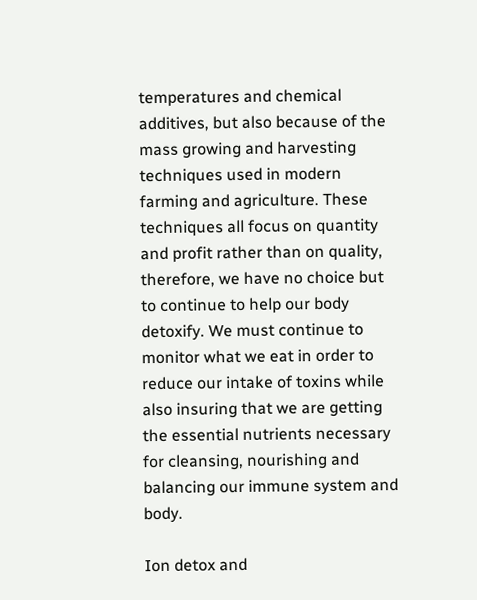temperatures and chemical additives, but also because of the mass growing and harvesting techniques used in modern farming and agriculture. These techniques all focus on quantity and profit rather than on quality, therefore, we have no choice but to continue to help our body detoxify. We must continue to monitor what we eat in order to reduce our intake of toxins while also insuring that we are getting the essential nutrients necessary for cleansing, nourishing and balancing our immune system and body.

Ion detox and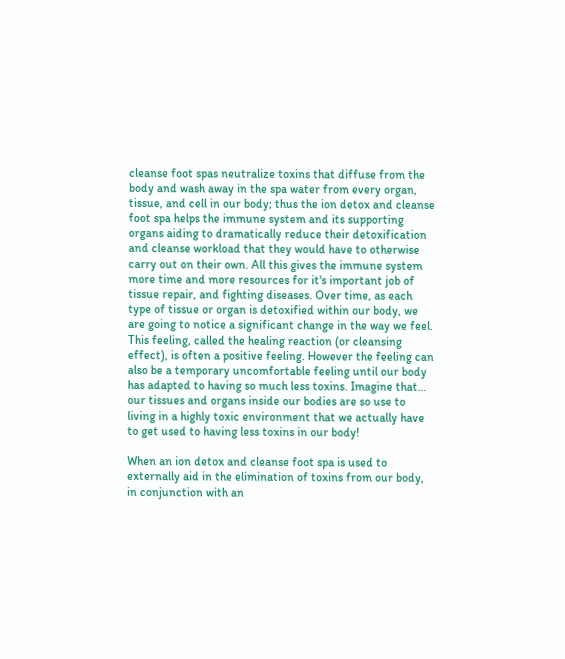cleanse foot spas neutralize toxins that diffuse from the body and wash away in the spa water from every organ, tissue, and cell in our body; thus the ion detox and cleanse foot spa helps the immune system and its supporting organs aiding to dramatically reduce their detoxification and cleanse workload that they would have to otherwise carry out on their own. All this gives the immune system more time and more resources for it's important job of tissue repair, and fighting diseases. Over time, as each type of tissue or organ is detoxified within our body, we are going to notice a significant change in the way we feel. This feeling, called the healing reaction (or cleansing effect), is often a positive feeling. However the feeling can also be a temporary uncomfortable feeling until our body has adapted to having so much less toxins. Imagine that... our tissues and organs inside our bodies are so use to living in a highly toxic environment that we actually have to get used to having less toxins in our body!

When an ion detox and cleanse foot spa is used to externally aid in the elimination of toxins from our body, in conjunction with an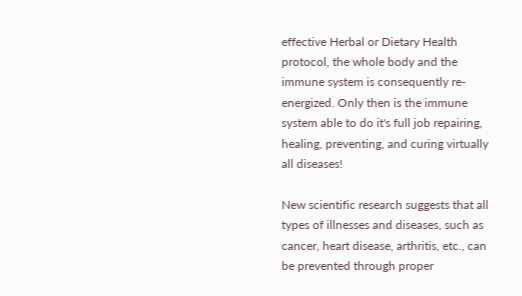effective Herbal or Dietary Health protocol, the whole body and the immune system is consequently re-energized. Only then is the immune system able to do it's full job repairing, healing, preventing, and curing virtually all diseases!

New scientific research suggests that all types of illnesses and diseases, such as cancer, heart disease, arthritis, etc., can be prevented through proper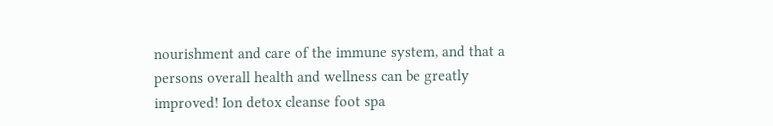nourishment and care of the immune system, and that a persons overall health and wellness can be greatly improved! Ion detox cleanse foot spa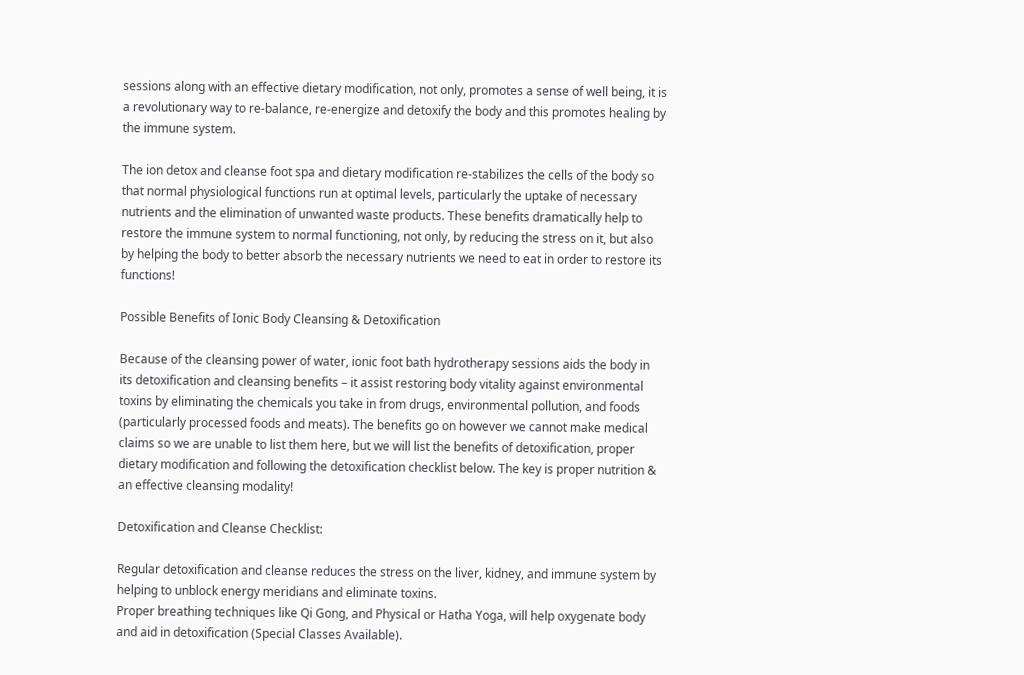sessions along with an effective dietary modification, not only, promotes a sense of well being, it is a revolutionary way to re-balance, re-energize and detoxify the body and this promotes healing by the immune system.

The ion detox and cleanse foot spa and dietary modification re-stabilizes the cells of the body so that normal physiological functions run at optimal levels, particularly the uptake of necessary nutrients and the elimination of unwanted waste products. These benefits dramatically help to restore the immune system to normal functioning, not only, by reducing the stress on it, but also by helping the body to better absorb the necessary nutrients we need to eat in order to restore its functions!

Possible Benefits of Ionic Body Cleansing & Detoxification

Because of the cleansing power of water, ionic foot bath hydrotherapy sessions aids the body in its detoxification and cleansing benefits – it assist restoring body vitality against environmental toxins by eliminating the chemicals you take in from drugs, environmental pollution, and foods (particularly processed foods and meats). The benefits go on however we cannot make medical claims so we are unable to list them here, but we will list the benefits of detoxification, proper dietary modification and following the detoxification checklist below. The key is proper nutrition & an effective cleansing modality!

Detoxification and Cleanse Checklist:

Regular detoxification and cleanse reduces the stress on the liver, kidney, and immune system by helping to unblock energy meridians and eliminate toxins.
Proper breathing techniques like Qi Gong, and Physical or Hatha Yoga, will help oxygenate body and aid in detoxification (Special Classes Available).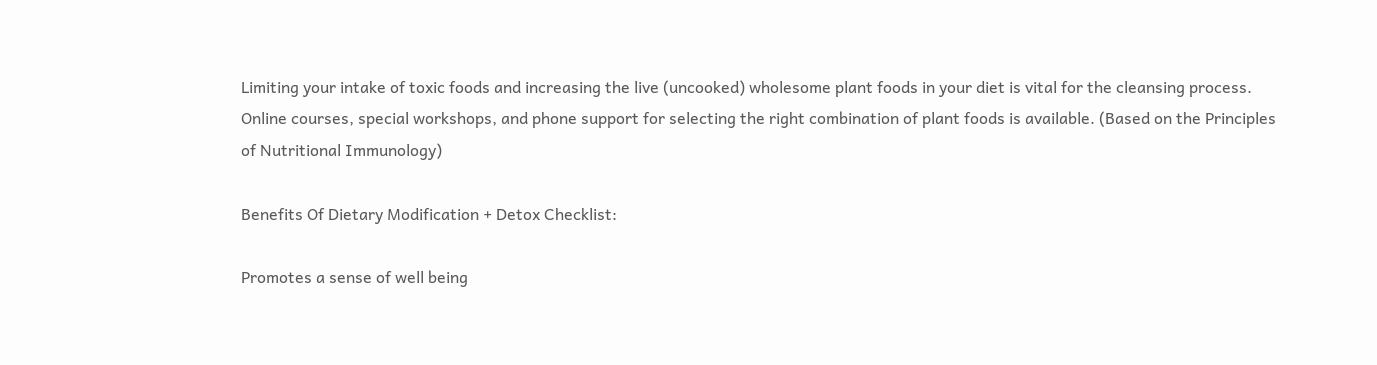Limiting your intake of toxic foods and increasing the live (uncooked) wholesome plant foods in your diet is vital for the cleansing process. Online courses, special workshops, and phone support for selecting the right combination of plant foods is available. (Based on the Principles of Nutritional Immunology)

Benefits Of Dietary Modification + Detox Checklist:

Promotes a sense of well being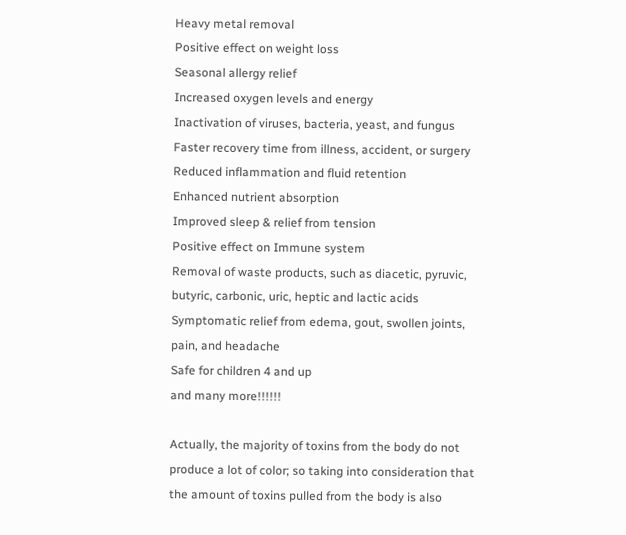Heavy metal removal
Positive effect on weight loss
Seasonal allergy relief
Increased oxygen levels and energy
Inactivation of viruses, bacteria, yeast, and fungus
Faster recovery time from illness, accident, or surgery
Reduced inflammation and fluid retention
Enhanced nutrient absorption
Improved sleep & relief from tension
Positive effect on Immune system
Removal of waste products, such as diacetic, pyruvic, butyric, carbonic, uric, heptic and lactic acids
Symptomatic relief from edema, gout, swollen joints, pain, and headache
Safe for children 4 and up
and many more!!!!!!

Actually, the majority of toxins from the body do not produce a lot of color; so taking into consideration that the amount of toxins pulled from the body is also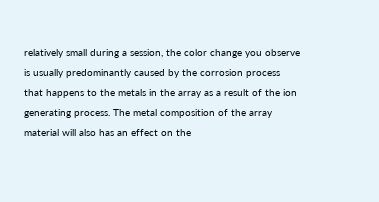relatively small during a session, the color change you observe is usually predominantly caused by the corrosion process that happens to the metals in the array as a result of the ion generating process. The metal composition of the array material will also has an effect on the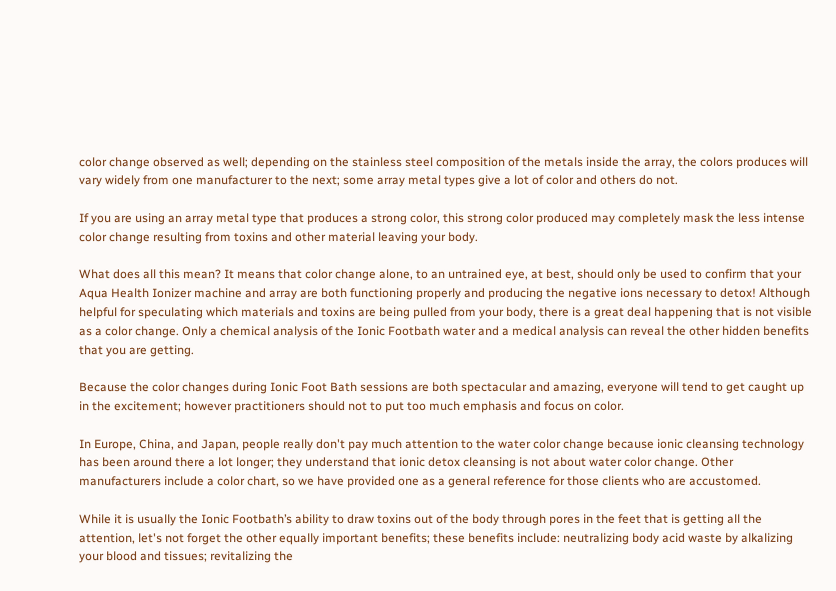color change observed as well; depending on the stainless steel composition of the metals inside the array, the colors produces will vary widely from one manufacturer to the next; some array metal types give a lot of color and others do not.

If you are using an array metal type that produces a strong color, this strong color produced may completely mask the less intense color change resulting from toxins and other material leaving your body.

What does all this mean? It means that color change alone, to an untrained eye, at best, should only be used to confirm that your Aqua Health Ionizer machine and array are both functioning properly and producing the negative ions necessary to detox! Although helpful for speculating which materials and toxins are being pulled from your body, there is a great deal happening that is not visible as a color change. Only a chemical analysis of the Ionic Footbath water and a medical analysis can reveal the other hidden benefits that you are getting.

Because the color changes during Ionic Foot Bath sessions are both spectacular and amazing, everyone will tend to get caught up in the excitement; however practitioners should not to put too much emphasis and focus on color.

In Europe, China, and Japan, people really don't pay much attention to the water color change because ionic cleansing technology has been around there a lot longer; they understand that ionic detox cleansing is not about water color change. Other manufacturers include a color chart, so we have provided one as a general reference for those clients who are accustomed.

While it is usually the Ionic Footbath’s ability to draw toxins out of the body through pores in the feet that is getting all the attention, let's not forget the other equally important benefits; these benefits include: neutralizing body acid waste by alkalizing your blood and tissues; revitalizing the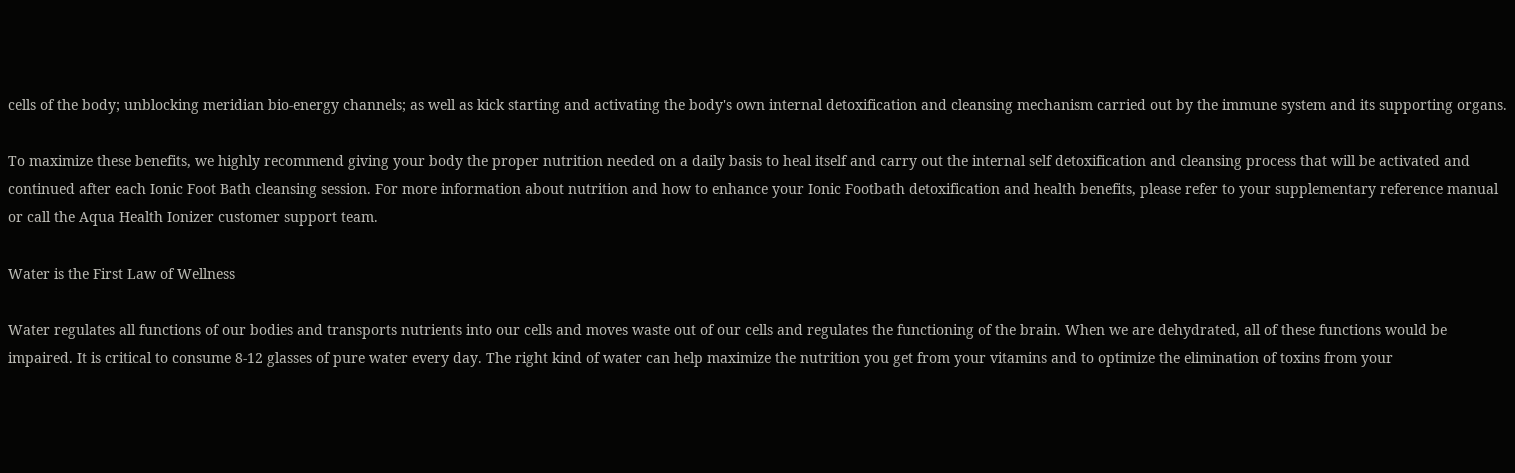cells of the body; unblocking meridian bio-energy channels; as well as kick starting and activating the body's own internal detoxification and cleansing mechanism carried out by the immune system and its supporting organs.

To maximize these benefits, we highly recommend giving your body the proper nutrition needed on a daily basis to heal itself and carry out the internal self detoxification and cleansing process that will be activated and continued after each Ionic Foot Bath cleansing session. For more information about nutrition and how to enhance your Ionic Footbath detoxification and health benefits, please refer to your supplementary reference manual or call the Aqua Health Ionizer customer support team.

Water is the First Law of Wellness

Water regulates all functions of our bodies and transports nutrients into our cells and moves waste out of our cells and regulates the functioning of the brain. When we are dehydrated, all of these functions would be impaired. It is critical to consume 8-12 glasses of pure water every day. The right kind of water can help maximize the nutrition you get from your vitamins and to optimize the elimination of toxins from your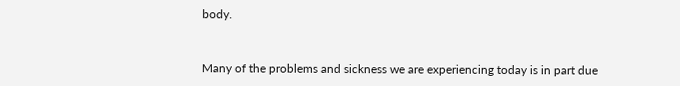body.


Many of the problems and sickness we are experiencing today is in part due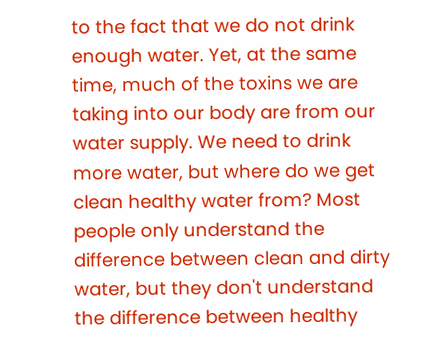to the fact that we do not drink enough water. Yet, at the same time, much of the toxins we are taking into our body are from our water supply. We need to drink more water, but where do we get clean healthy water from? Most people only understand the difference between clean and dirty water, but they don't understand the difference between healthy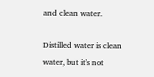and clean water.

Distilled water is clean water, but it's not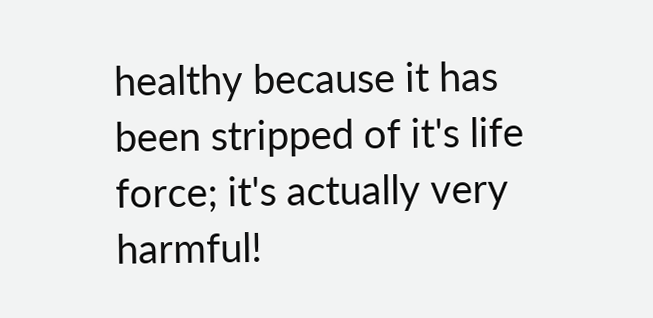healthy because it has been stripped of it's life force; it's actually very harmful!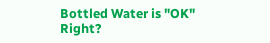Bottled Water is "OK" Right?